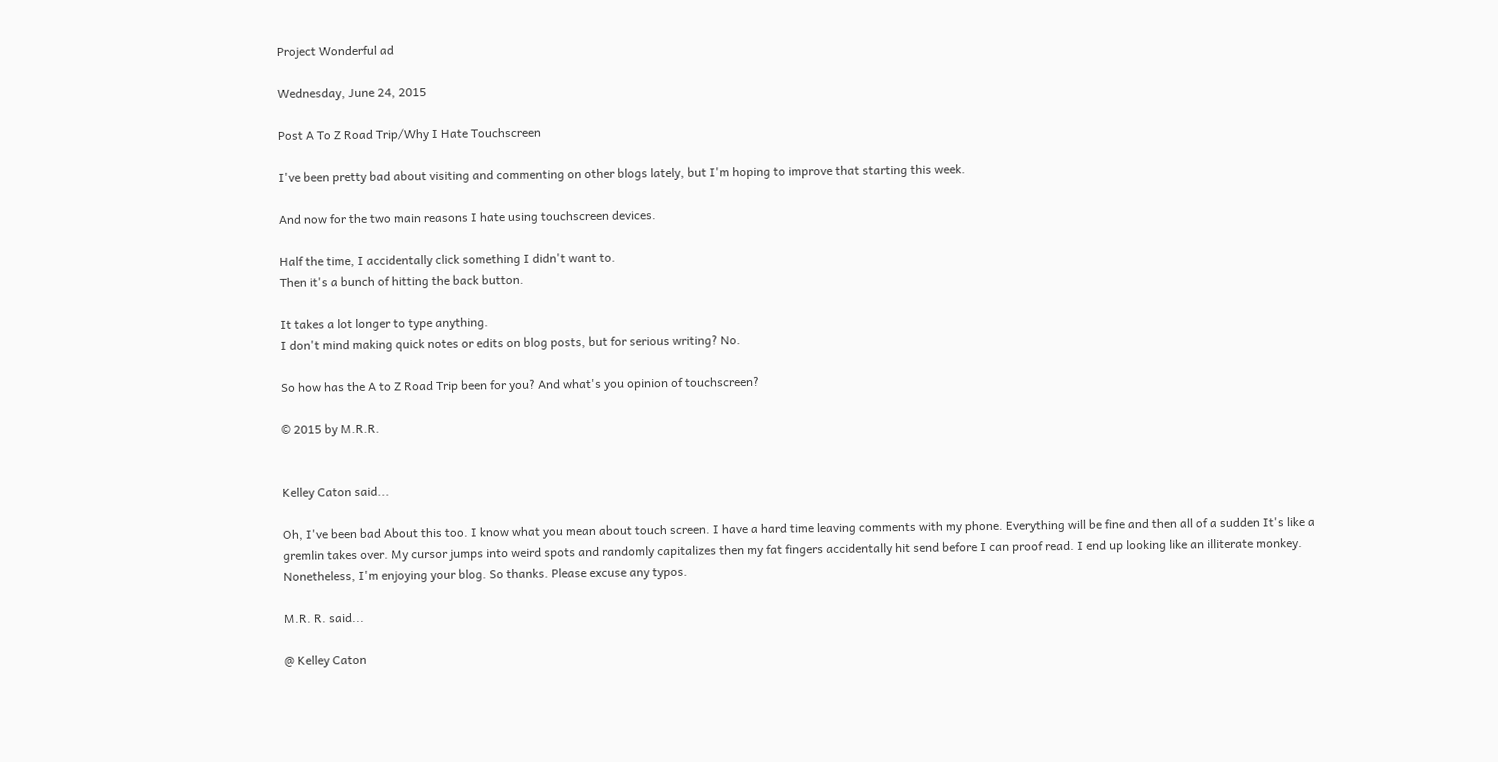Project Wonderful ad

Wednesday, June 24, 2015

Post A To Z Road Trip/Why I Hate Touchscreen

I've been pretty bad about visiting and commenting on other blogs lately, but I'm hoping to improve that starting this week.

And now for the two main reasons I hate using touchscreen devices.

Half the time, I accidentally click something I didn't want to.
Then it's a bunch of hitting the back button.

It takes a lot longer to type anything.
I don't mind making quick notes or edits on blog posts, but for serious writing? No.

So how has the A to Z Road Trip been for you? And what's you opinion of touchscreen?

© 2015 by M.R.R.


Kelley Caton said...

Oh, I've been bad About this too. I know what you mean about touch screen. I have a hard time leaving comments with my phone. Everything will be fine and then all of a sudden It's like a gremlin takes over. My cursor jumps into weird spots and randomly capitalizes then my fat fingers accidentally hit send before I can proof read. I end up looking like an illiterate monkey. Nonetheless, I'm enjoying your blog. So thanks. Please excuse any typos.

M.R. R. said...

@ Kelley Caton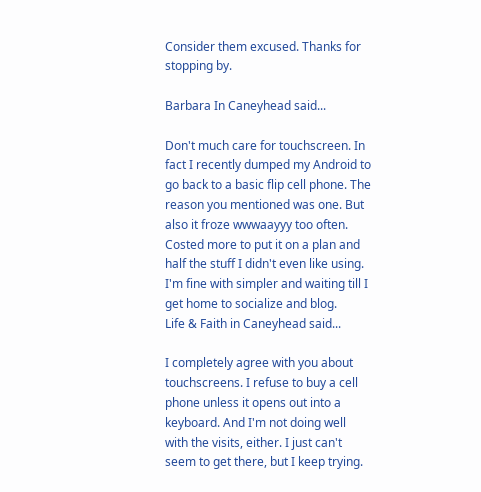Consider them excused. Thanks for stopping by.

Barbara In Caneyhead said...

Don't much care for touchscreen. In fact I recently dumped my Android to go back to a basic flip cell phone. The reason you mentioned was one. But also it froze wwwaayyy too often. Costed more to put it on a plan and half the stuff I didn't even like using. I'm fine with simpler and waiting till I get home to socialize and blog.
Life & Faith in Caneyhead said...

I completely agree with you about touchscreens. I refuse to buy a cell phone unless it opens out into a keyboard. And I'm not doing well with the visits, either. I just can't seem to get there, but I keep trying.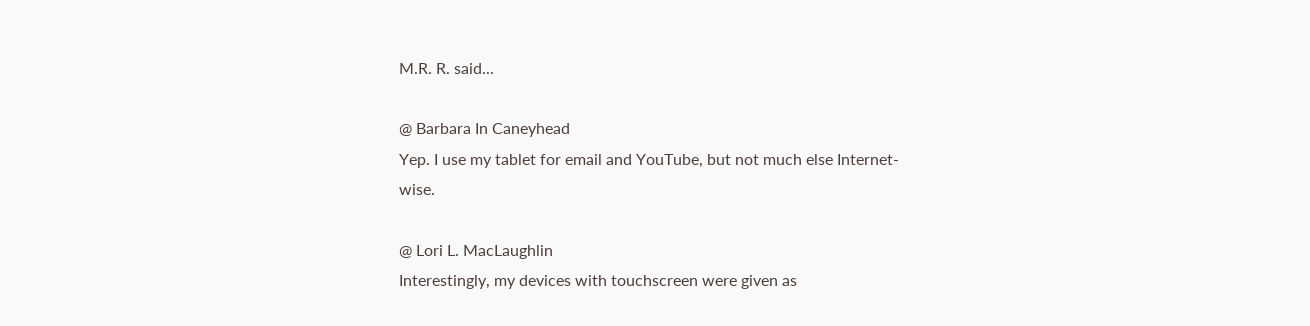M.R. R. said...

@ Barbara In Caneyhead
Yep. I use my tablet for email and YouTube, but not much else Internet-wise.

@ Lori L. MacLaughlin
Interestingly, my devices with touchscreen were given as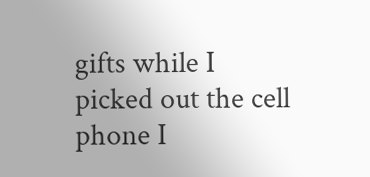gifts while I picked out the cell phone I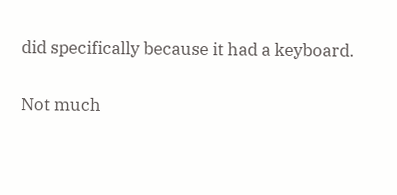did specifically because it had a keyboard.

Not much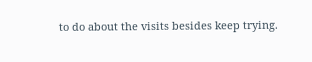to do about the visits besides keep trying.